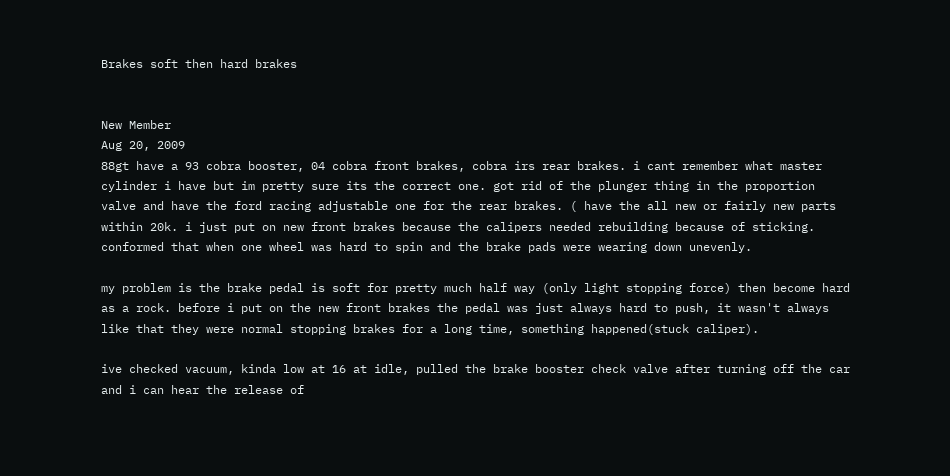Brakes soft then hard brakes


New Member
Aug 20, 2009
88gt have a 93 cobra booster, 04 cobra front brakes, cobra irs rear brakes. i cant remember what master cylinder i have but im pretty sure its the correct one. got rid of the plunger thing in the proportion valve and have the ford racing adjustable one for the rear brakes. ( have the all new or fairly new parts within 20k. i just put on new front brakes because the calipers needed rebuilding because of sticking. conformed that when one wheel was hard to spin and the brake pads were wearing down unevenly.

my problem is the brake pedal is soft for pretty much half way (only light stopping force) then become hard as a rock. before i put on the new front brakes the pedal was just always hard to push, it wasn't always like that they were normal stopping brakes for a long time, something happened(stuck caliper).

ive checked vacuum, kinda low at 16 at idle, pulled the brake booster check valve after turning off the car and i can hear the release of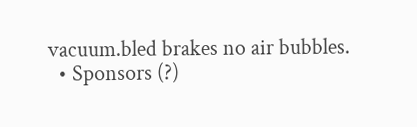vacuum.bled brakes no air bubbles.
  • Sponsors (?)